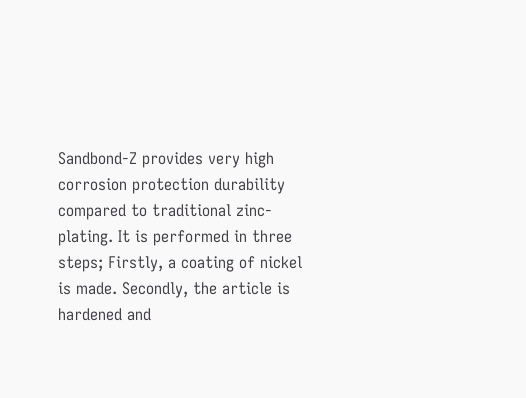Sandbond-Z provides very high corrosion protection durability compared to traditional zinc-plating. It is performed in three steps; Firstly, a coating of nickel is made. Secondly, the article is hardened and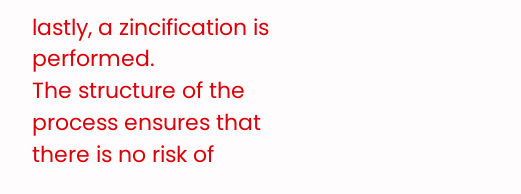lastly, a zincification is performed.
The structure of the process ensures that there is no risk of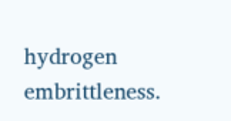hydrogen embrittleness.